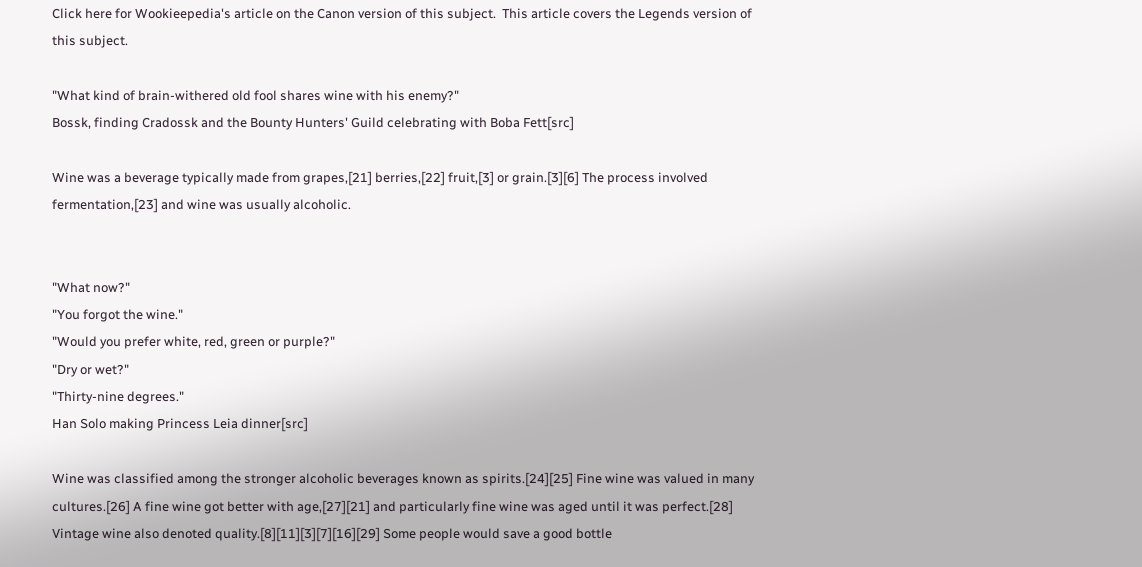Click here for Wookieepedia's article on the Canon version of this subject.  This article covers the Legends version of this subject.

"What kind of brain-withered old fool shares wine with his enemy?"
Bossk, finding Cradossk and the Bounty Hunters' Guild celebrating with Boba Fett[src]

Wine was a beverage typically made from grapes,[21] berries,[22] fruit,[3] or grain.[3][6] The process involved fermentation,[23] and wine was usually alcoholic.


"What now?"
"You forgot the wine."
"Would you prefer white, red, green or purple?"
"Dry or wet?"
"Thirty-nine degrees."
Han Solo making Princess Leia dinner[src]

Wine was classified among the stronger alcoholic beverages known as spirits.[24][25] Fine wine was valued in many cultures.[26] A fine wine got better with age,[27][21] and particularly fine wine was aged until it was perfect.[28] Vintage wine also denoted quality.[8][11][3][7][16][29] Some people would save a good bottle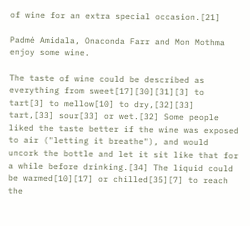of wine for an extra special occasion.[21]

Padmé Amidala, Onaconda Farr and Mon Mothma enjoy some wine.

The taste of wine could be described as everything from sweet[17][30][31][3] to tart[3] to mellow[10] to dry,[32][33] tart,[33] sour[33] or wet.[32] Some people liked the taste better if the wine was exposed to air ("letting it breathe"), and would uncork the bottle and let it sit like that for a while before drinking.[34] The liquid could be warmed[10][17] or chilled[35][7] to reach the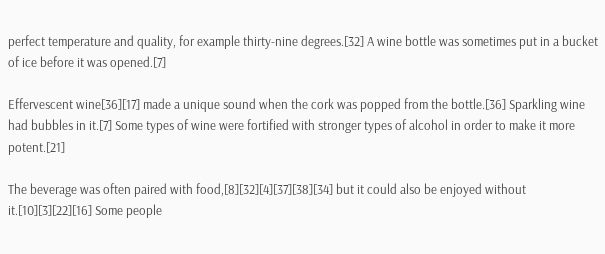perfect temperature and quality, for example thirty-nine degrees.[32] A wine bottle was sometimes put in a bucket of ice before it was opened.[7]

Effervescent wine[36][17] made a unique sound when the cork was popped from the bottle.[36] Sparkling wine had bubbles in it.[7] Some types of wine were fortified with stronger types of alcohol in order to make it more potent.[21]

The beverage was often paired with food,[8][32][4][37][38][34] but it could also be enjoyed without it.[10][3][22][16] Some people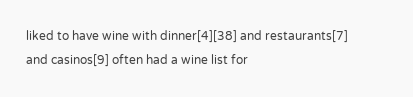liked to have wine with dinner[4][38] and restaurants[7] and casinos[9] often had a wine list for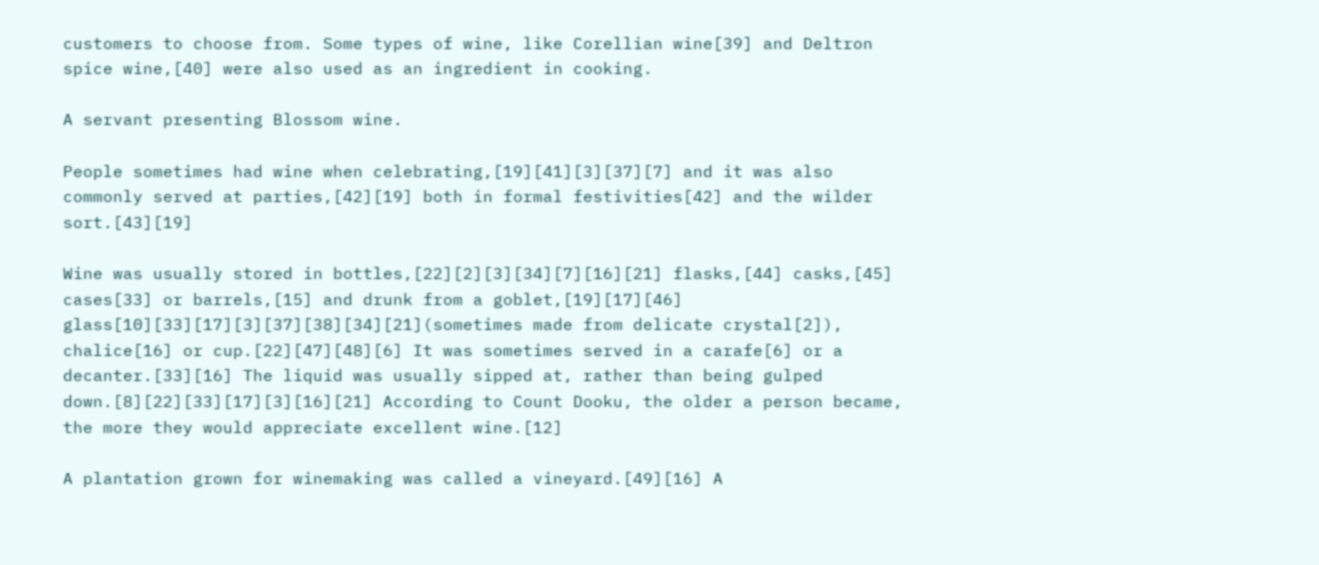customers to choose from. Some types of wine, like Corellian wine[39] and Deltron spice wine,[40] were also used as an ingredient in cooking.

A servant presenting Blossom wine.

People sometimes had wine when celebrating,[19][41][3][37][7] and it was also commonly served at parties,[42][19] both in formal festivities[42] and the wilder sort.[43][19]

Wine was usually stored in bottles,[22][2][3][34][7][16][21] flasks,[44] casks,[45] cases[33] or barrels,[15] and drunk from a goblet,[19][17][46] glass[10][33][17][3][37][38][34][21](sometimes made from delicate crystal[2]), chalice[16] or cup.[22][47][48][6] It was sometimes served in a carafe[6] or a decanter.[33][16] The liquid was usually sipped at, rather than being gulped down.[8][22][33][17][3][16][21] According to Count Dooku, the older a person became, the more they would appreciate excellent wine.[12]

A plantation grown for winemaking was called a vineyard.[49][16] A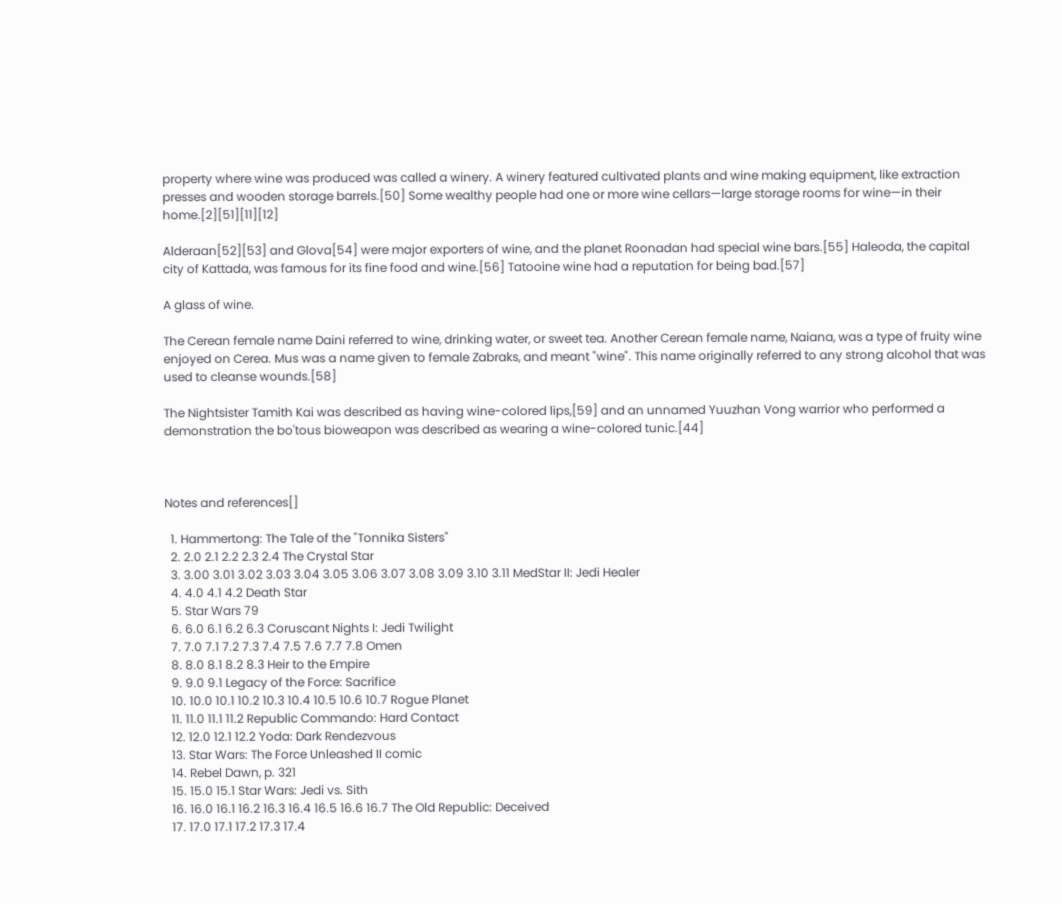property where wine was produced was called a winery. A winery featured cultivated plants and wine making equipment, like extraction presses and wooden storage barrels.[50] Some wealthy people had one or more wine cellars—large storage rooms for wine—in their home.[2][51][11][12]

Alderaan[52][53] and Glova[54] were major exporters of wine, and the planet Roonadan had special wine bars.[55] Haleoda, the capital city of Kattada, was famous for its fine food and wine.[56] Tatooine wine had a reputation for being bad.[57]

A glass of wine.

The Cerean female name Daini referred to wine, drinking water, or sweet tea. Another Cerean female name, Naiana, was a type of fruity wine enjoyed on Cerea. Mus was a name given to female Zabraks, and meant "wine". This name originally referred to any strong alcohol that was used to cleanse wounds.[58]

The Nightsister Tamith Kai was described as having wine-colored lips,[59] and an unnamed Yuuzhan Vong warrior who performed a demonstration the bo'tous bioweapon was described as wearing a wine-colored tunic.[44]



Notes and references[]

  1. Hammertong: The Tale of the "Tonnika Sisters"
  2. 2.0 2.1 2.2 2.3 2.4 The Crystal Star
  3. 3.00 3.01 3.02 3.03 3.04 3.05 3.06 3.07 3.08 3.09 3.10 3.11 MedStar II: Jedi Healer
  4. 4.0 4.1 4.2 Death Star
  5. Star Wars 79
  6. 6.0 6.1 6.2 6.3 Coruscant Nights I: Jedi Twilight
  7. 7.0 7.1 7.2 7.3 7.4 7.5 7.6 7.7 7.8 Omen
  8. 8.0 8.1 8.2 8.3 Heir to the Empire
  9. 9.0 9.1 Legacy of the Force: Sacrifice
  10. 10.0 10.1 10.2 10.3 10.4 10.5 10.6 10.7 Rogue Planet
  11. 11.0 11.1 11.2 Republic Commando: Hard Contact
  12. 12.0 12.1 12.2 Yoda: Dark Rendezvous
  13. Star Wars: The Force Unleashed II comic
  14. Rebel Dawn, p. 321
  15. 15.0 15.1 Star Wars: Jedi vs. Sith
  16. 16.0 16.1 16.2 16.3 16.4 16.5 16.6 16.7 The Old Republic: Deceived
  17. 17.0 17.1 17.2 17.3 17.4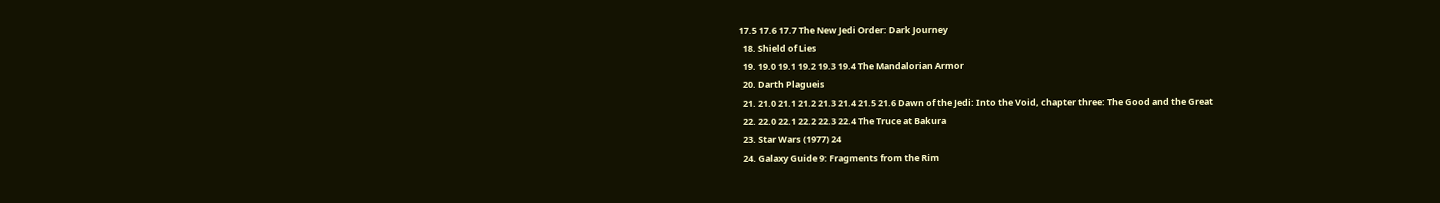17.5 17.6 17.7 The New Jedi Order: Dark Journey
  18. Shield of Lies
  19. 19.0 19.1 19.2 19.3 19.4 The Mandalorian Armor
  20. Darth Plagueis
  21. 21.0 21.1 21.2 21.3 21.4 21.5 21.6 Dawn of the Jedi: Into the Void, chapter three: The Good and the Great
  22. 22.0 22.1 22.2 22.3 22.4 The Truce at Bakura
  23. Star Wars (1977) 24
  24. Galaxy Guide 9: Fragments from the Rim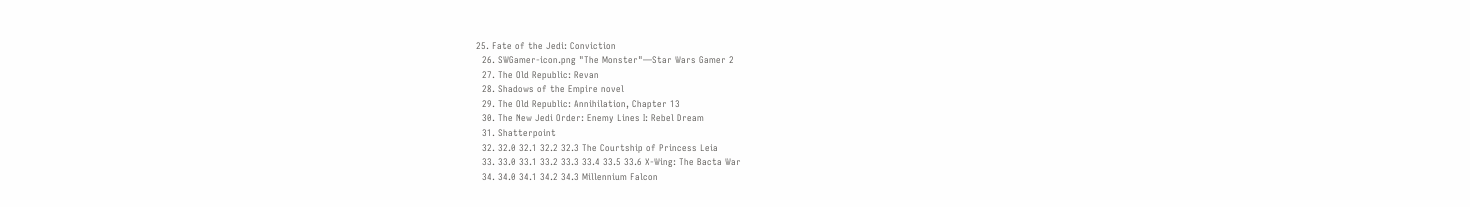25. Fate of the Jedi: Conviction
  26. SWGamer-icon.png "The Monster"—Star Wars Gamer 2
  27. The Old Republic: Revan
  28. Shadows of the Empire novel
  29. The Old Republic: Annihilation, Chapter 13
  30. The New Jedi Order: Enemy Lines I: Rebel Dream
  31. Shatterpoint
  32. 32.0 32.1 32.2 32.3 The Courtship of Princess Leia
  33. 33.0 33.1 33.2 33.3 33.4 33.5 33.6 X-Wing: The Bacta War
  34. 34.0 34.1 34.2 34.3 Millennium Falcon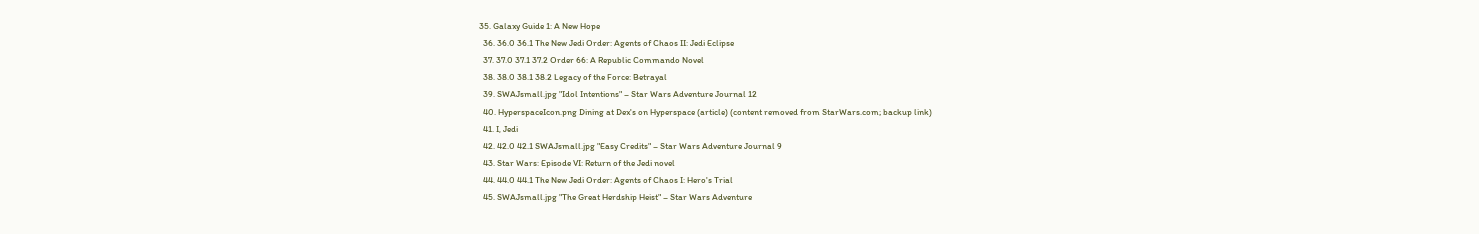35. Galaxy Guide 1: A New Hope
  36. 36.0 36.1 The New Jedi Order: Agents of Chaos II: Jedi Eclipse
  37. 37.0 37.1 37.2 Order 66: A Republic Commando Novel
  38. 38.0 38.1 38.2 Legacy of the Force: Betrayal
  39. SWAJsmall.jpg "Idol Intentions" – Star Wars Adventure Journal 12
  40. HyperspaceIcon.png Dining at Dex's on Hyperspace (article) (content removed from StarWars.com; backup link)
  41. I, Jedi
  42. 42.0 42.1 SWAJsmall.jpg "Easy Credits" – Star Wars Adventure Journal 9
  43. Star Wars: Episode VI: Return of the Jedi novel
  44. 44.0 44.1 The New Jedi Order: Agents of Chaos I: Hero's Trial
  45. SWAJsmall.jpg "The Great Herdship Heist" – Star Wars Adventure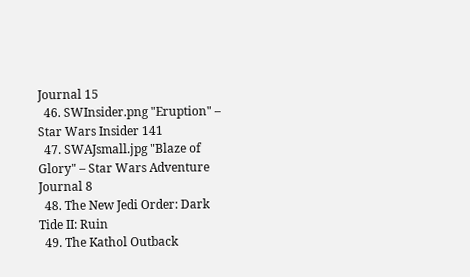Journal 15
  46. SWInsider.png "Eruption" – Star Wars Insider 141
  47. SWAJsmall.jpg "Blaze of Glory" – Star Wars Adventure Journal 8
  48. The New Jedi Order: Dark Tide II: Ruin
  49. The Kathol Outback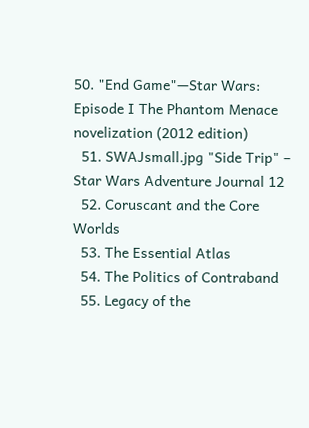50. "End Game"—Star Wars: Episode I The Phantom Menace novelization (2012 edition)
  51. SWAJsmall.jpg "Side Trip" – Star Wars Adventure Journal 12
  52. Coruscant and the Core Worlds
  53. The Essential Atlas
  54. The Politics of Contraband
  55. Legacy of the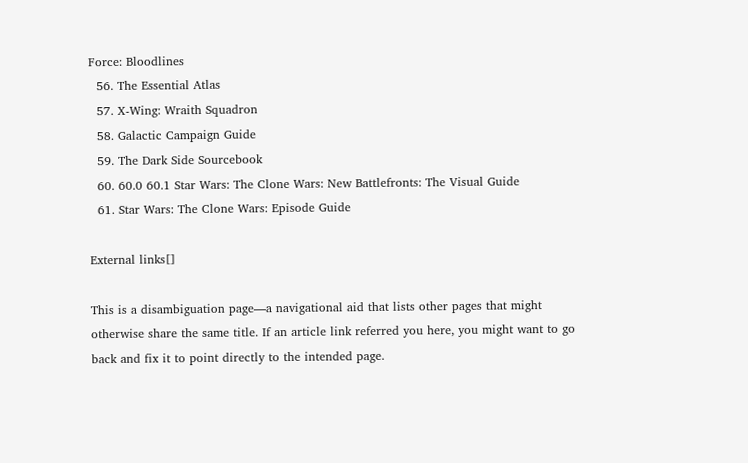Force: Bloodlines
  56. The Essential Atlas
  57. X-Wing: Wraith Squadron
  58. Galactic Campaign Guide
  59. The Dark Side Sourcebook
  60. 60.0 60.1 Star Wars: The Clone Wars: New Battlefronts: The Visual Guide
  61. Star Wars: The Clone Wars: Episode Guide

External links[]

This is a disambiguation page—a navigational aid that lists other pages that might otherwise share the same title. If an article link referred you here, you might want to go back and fix it to point directly to the intended page.